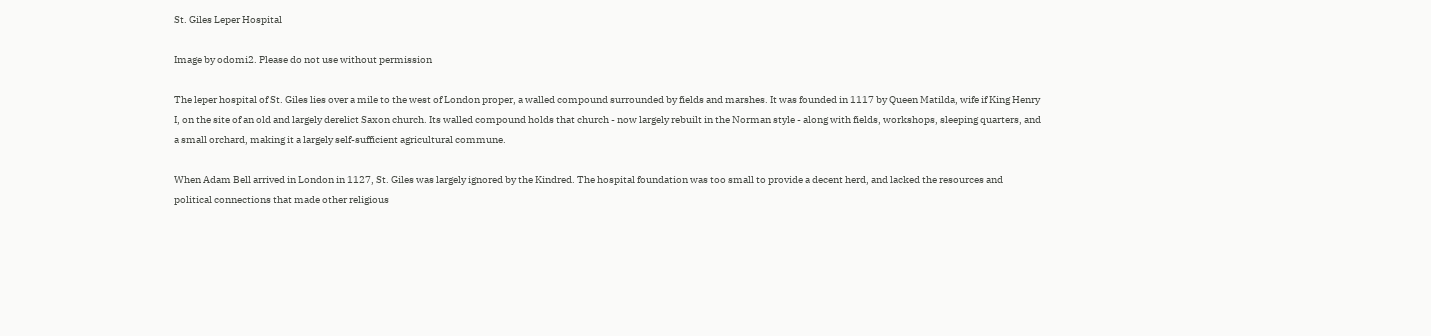St. Giles Leper Hospital

Image by odomi2. Please do not use without permission

The leper hospital of St. Giles lies over a mile to the west of London proper, a walled compound surrounded by fields and marshes. It was founded in 1117 by Queen Matilda, wife if King Henry I, on the site of an old and largely derelict Saxon church. Its walled compound holds that church - now largely rebuilt in the Norman style - along with fields, workshops, sleeping quarters, and a small orchard, making it a largely self-sufficient agricultural commune.

When Adam Bell arrived in London in 1127, St. Giles was largely ignored by the Kindred. The hospital foundation was too small to provide a decent herd, and lacked the resources and political connections that made other religious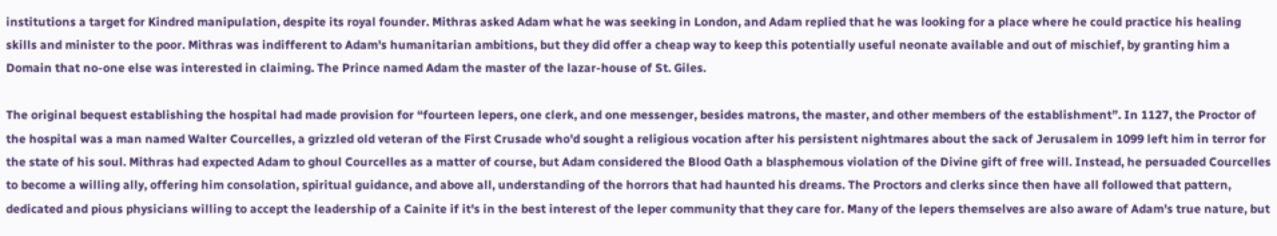institutions a target for Kindred manipulation, despite its royal founder. Mithras asked Adam what he was seeking in London, and Adam replied that he was looking for a place where he could practice his healing skills and minister to the poor. Mithras was indifferent to Adam's humanitarian ambitions, but they did offer a cheap way to keep this potentially useful neonate available and out of mischief, by granting him a Domain that no-one else was interested in claiming. The Prince named Adam the master of the lazar-house of St. Giles.

The original bequest establishing the hospital had made provision for “fourteen lepers, one clerk, and one messenger, besides matrons, the master, and other members of the establishment”. In 1127, the Proctor of the hospital was a man named Walter Courcelles, a grizzled old veteran of the First Crusade who'd sought a religious vocation after his persistent nightmares about the sack of Jerusalem in 1099 left him in terror for the state of his soul. Mithras had expected Adam to ghoul Courcelles as a matter of course, but Adam considered the Blood Oath a blasphemous violation of the Divine gift of free will. Instead, he persuaded Courcelles to become a willing ally, offering him consolation, spiritual guidance, and above all, understanding of the horrors that had haunted his dreams. The Proctors and clerks since then have all followed that pattern, dedicated and pious physicians willing to accept the leadership of a Cainite if it's in the best interest of the leper community that they care for. Many of the lepers themselves are also aware of Adam's true nature, but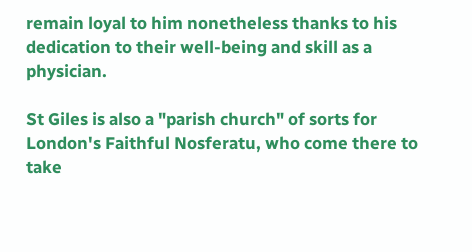remain loyal to him nonetheless thanks to his dedication to their well-being and skill as a physician.

St Giles is also a "parish church" of sorts for London's Faithful Nosferatu, who come there to take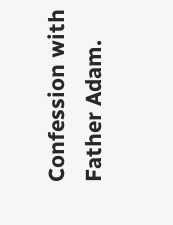Confession with Father Adam.